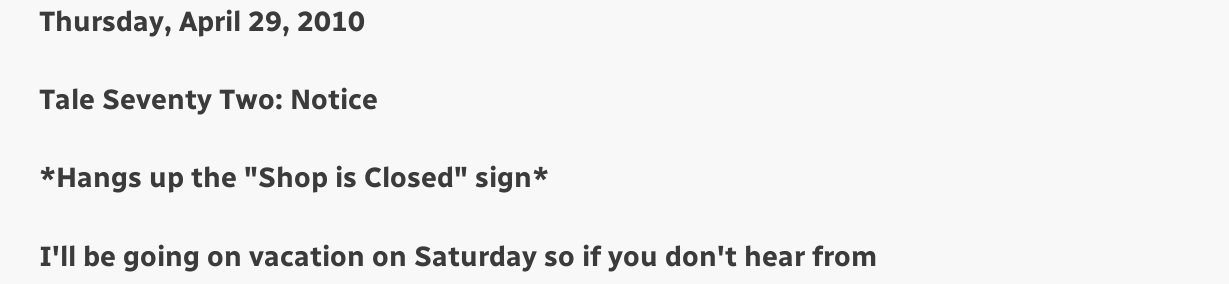Thursday, April 29, 2010

Tale Seventy Two: Notice

*Hangs up the "Shop is Closed" sign*

I'll be going on vacation on Saturday so if you don't hear from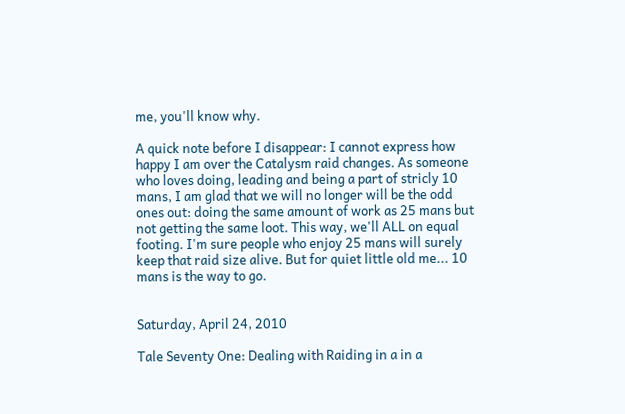me, you'll know why.

A quick note before I disappear: I cannot express how happy I am over the Catalysm raid changes. As someone who loves doing, leading and being a part of stricly 10 mans, I am glad that we will no longer will be the odd ones out: doing the same amount of work as 25 mans but not getting the same loot. This way, we'll ALL on equal footing. I'm sure people who enjoy 25 mans will surely keep that raid size alive. But for quiet little old me... 10 mans is the way to go.


Saturday, April 24, 2010

Tale Seventy One: Dealing with Raiding in a in a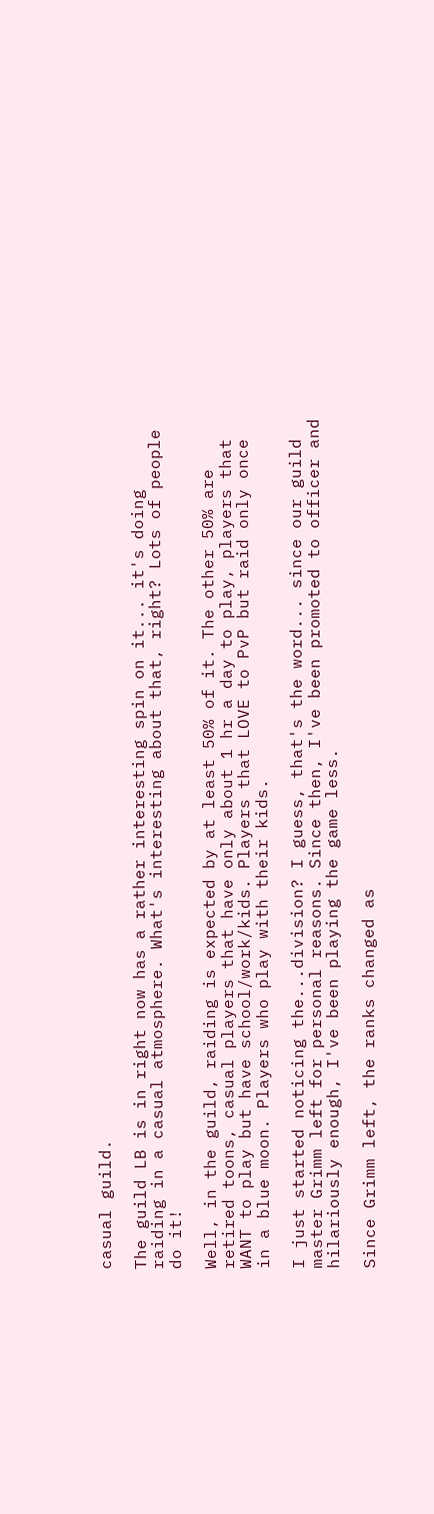casual guild.

The guild LB is in right now has a rather interesting spin on it... it's doing raiding in a casual atmosphere. What's interesting about that, right? Lots of people do it!

Well, in the guild, raiding is expected by at least 50% of it. The other 50% are retired toons, casual players that have only about 1 hr a day to play, players that WANT to play but have school/work/kids. Players that LOVE to PvP but raid only once in a blue moon. Players who play with their kids.

I just started noticing the...division? I guess, that's the word... since our guild master Grimm left for personal reasons. Since then, I've been promoted to officer and hilariously enough, I've been playing the game less.

Since Grimm left, the ranks changed as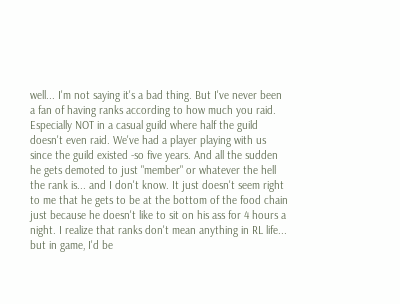well... I'm not saying it's a bad thing. But I've never been a fan of having ranks according to how much you raid. Especially NOT in a casual guild where half the guild doesn't even raid. We've had a player playing with us since the guild existed -so five years. And all the sudden he gets demoted to just "member" or whatever the hell the rank is... and I don't know. It just doesn't seem right to me that he gets to be at the bottom of the food chain just because he doesn't like to sit on his ass for 4 hours a night. I realize that ranks don't mean anything in RL life... but in game, I'd be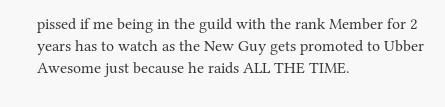pissed if me being in the guild with the rank Member for 2 years has to watch as the New Guy gets promoted to Ubber Awesome just because he raids ALL THE TIME.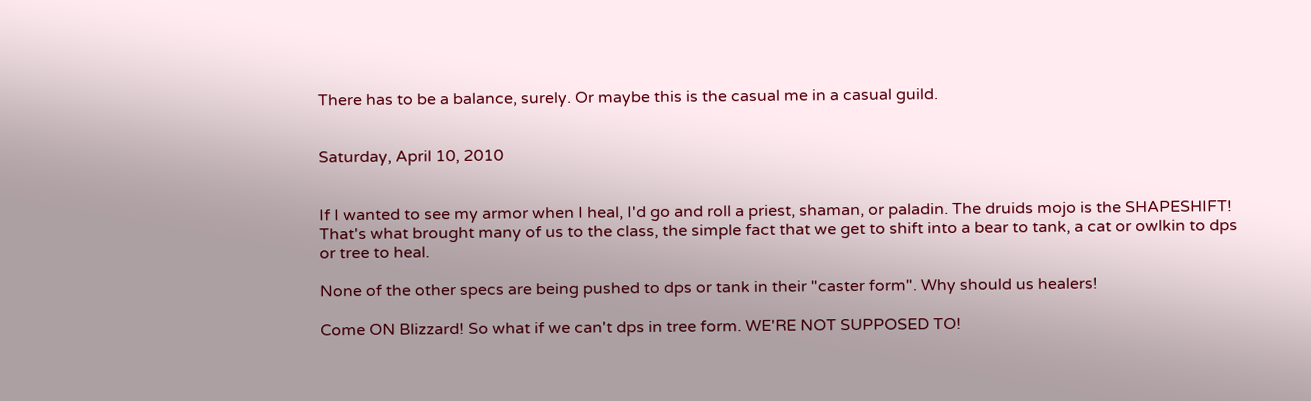There has to be a balance, surely. Or maybe this is the casual me in a casual guild.


Saturday, April 10, 2010


If I wanted to see my armor when I heal, I'd go and roll a priest, shaman, or paladin. The druids mojo is the SHAPESHIFT! That's what brought many of us to the class, the simple fact that we get to shift into a bear to tank, a cat or owlkin to dps or tree to heal.

None of the other specs are being pushed to dps or tank in their "caster form". Why should us healers!

Come ON Blizzard! So what if we can't dps in tree form. WE'RE NOT SUPPOSED TO!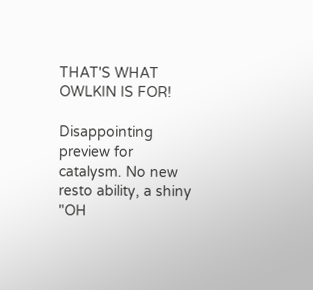THAT'S WHAT OWLKIN IS FOR!

Disappointing preview for catalysm. No new resto ability, a shiny "OH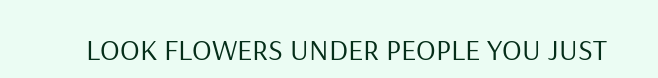LOOK FLOWERS UNDER PEOPLE YOU JUST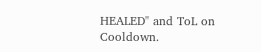HEALED" and ToL on Cooldown.